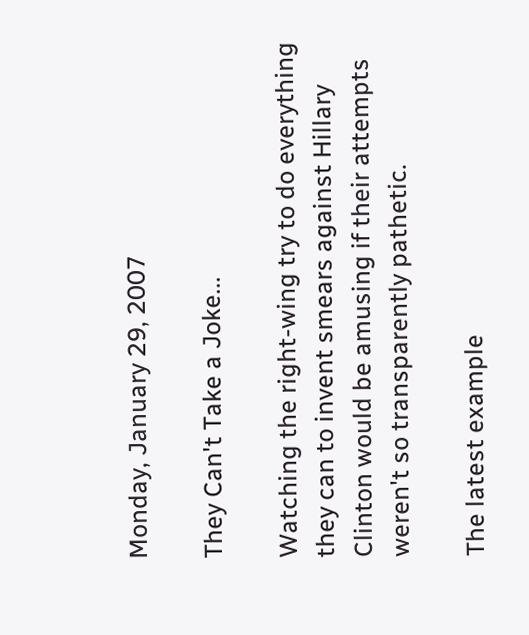Monday, January 29, 2007

They Can't Take a Joke...

Watching the right-wing try to do everything they can to invent smears against Hillary Clinton would be amusing if their attempts weren't so transparently pathetic.

The latest example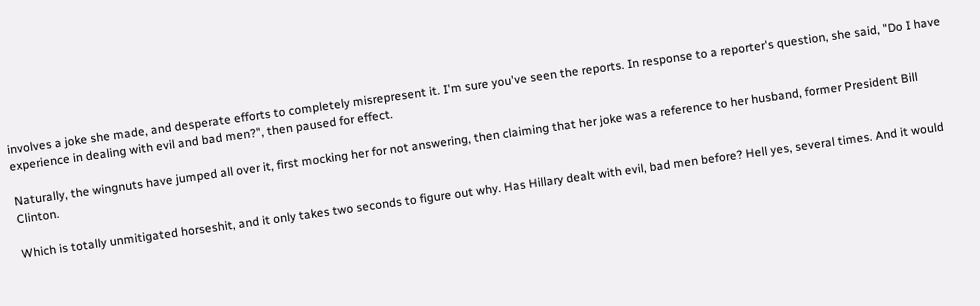involves a joke she made, and desperate efforts to completely misrepresent it. I'm sure you've seen the reports. In response to a reporter's question, she said, "Do I have experience in dealing with evil and bad men?", then paused for effect.

Naturally, the wingnuts have jumped all over it, first mocking her for not answering, then claiming that her joke was a reference to her husband, former President Bill Clinton.

Which is totally unmitigated horseshit, and it only takes two seconds to figure out why. Has Hillary dealt with evil, bad men before? Hell yes, several times. And it would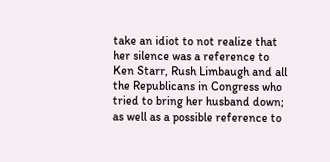take an idiot to not realize that her silence was a reference to Ken Starr, Rush Limbaugh and all the Republicans in Congress who tried to bring her husband down; as well as a possible reference to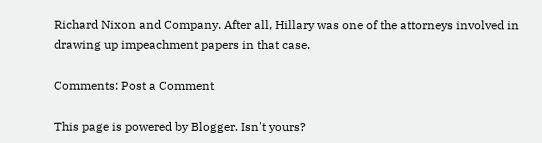Richard Nixon and Company. After all, Hillary was one of the attorneys involved in drawing up impeachment papers in that case.

Comments: Post a Comment

This page is powered by Blogger. Isn't yours?